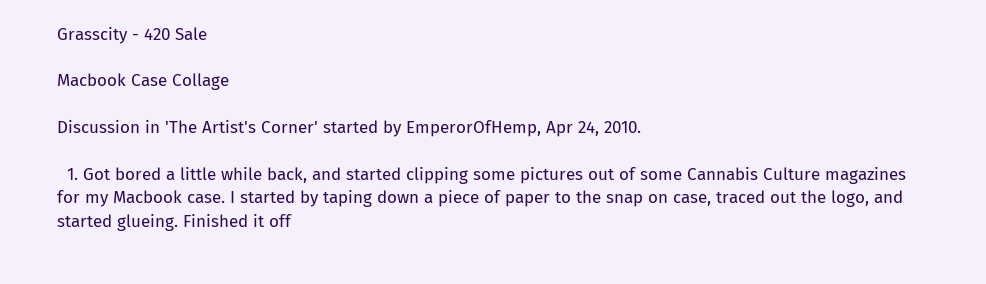Grasscity - 420 Sale

Macbook Case Collage

Discussion in 'The Artist's Corner' started by EmperorOfHemp, Apr 24, 2010.

  1. Got bored a little while back, and started clipping some pictures out of some Cannabis Culture magazines for my Macbook case. I started by taping down a piece of paper to the snap on case, traced out the logo, and started glueing. Finished it off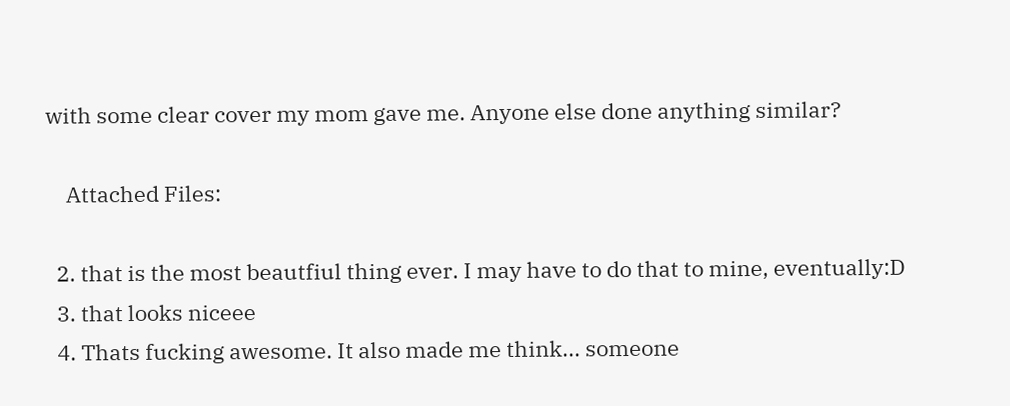with some clear cover my mom gave me. Anyone else done anything similar?

    Attached Files:

  2. that is the most beautfiul thing ever. I may have to do that to mine, eventually:D
  3. that looks niceee
  4. Thats fucking awesome. It also made me think... someone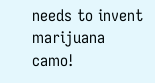needs to invent marijuana camo!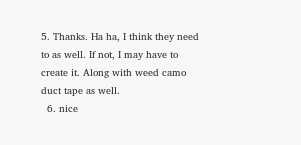5. Thanks. Ha ha, I think they need to as well. If not, I may have to create it. Along with weed camo duct tape as well.
  6. nice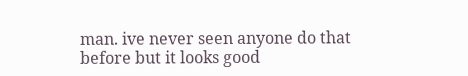man. ive never seen anyone do that before but it looks good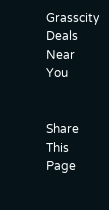Grasscity Deals Near You


Share This Page